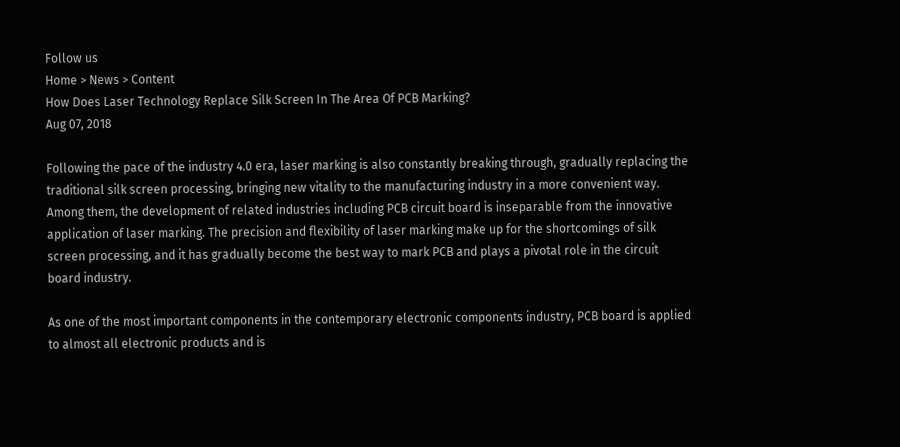Follow us
Home > News > Content
How Does Laser Technology Replace Silk Screen In The Area Of PCB Marking?
Aug 07, 2018

Following the pace of the industry 4.0 era, laser marking is also constantly breaking through, gradually replacing the traditional silk screen processing, bringing new vitality to the manufacturing industry in a more convenient way. Among them, the development of related industries including PCB circuit board is inseparable from the innovative application of laser marking. The precision and flexibility of laser marking make up for the shortcomings of silk screen processing, and it has gradually become the best way to mark PCB and plays a pivotal role in the circuit board industry.

As one of the most important components in the contemporary electronic components industry, PCB board is applied to almost all electronic products and is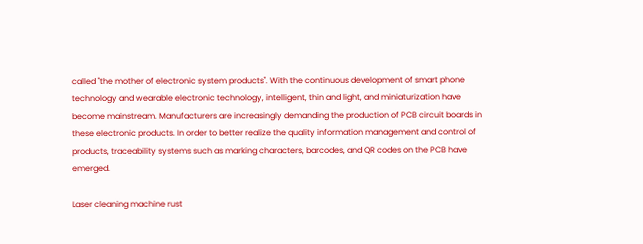called "the mother of electronic system products". With the continuous development of smart phone technology and wearable electronic technology, intelligent, thin and light, and miniaturization have become mainstream. Manufacturers are increasingly demanding the production of PCB circuit boards in these electronic products. In order to better realize the quality information management and control of products, traceability systems such as marking characters, barcodes, and QR codes on the PCB have emerged.

Laser cleaning machine rust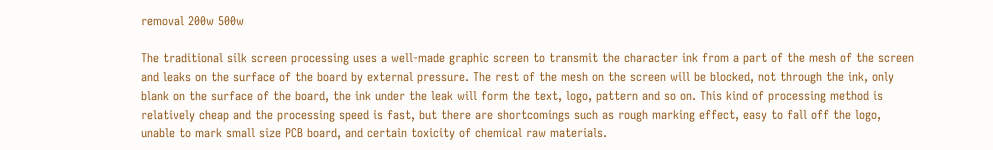removal 200w 500w

The traditional silk screen processing uses a well-made graphic screen to transmit the character ink from a part of the mesh of the screen and leaks on the surface of the board by external pressure. The rest of the mesh on the screen will be blocked, not through the ink, only blank on the surface of the board, the ink under the leak will form the text, logo, pattern and so on. This kind of processing method is relatively cheap and the processing speed is fast, but there are shortcomings such as rough marking effect, easy to fall off the logo, unable to mark small size PCB board, and certain toxicity of chemical raw materials.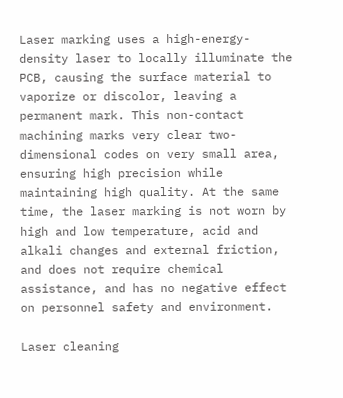Laser marking uses a high-energy-density laser to locally illuminate the PCB, causing the surface material to vaporize or discolor, leaving a permanent mark. This non-contact machining marks very clear two-dimensional codes on very small area, ensuring high precision while maintaining high quality. At the same time, the laser marking is not worn by high and low temperature, acid and alkali changes and external friction, and does not require chemical assistance, and has no negative effect on personnel safety and environment.

Laser cleaning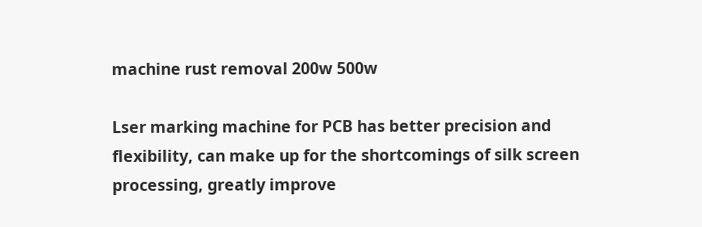machine rust removal 200w 500w

Lser marking machine for PCB has better precision and flexibility, can make up for the shortcomings of silk screen processing, greatly improve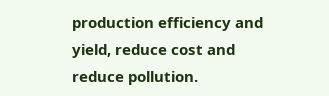production efficiency and yield, reduce cost and reduce pollution.